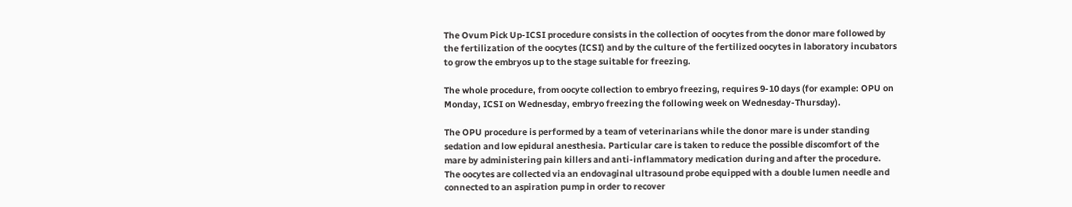The Ovum Pick Up-ICSI procedure consists in the collection of oocytes from the donor mare followed by the fertilization of the oocytes (ICSI) and by the culture of the fertilized oocytes in laboratory incubators to grow the embryos up to the stage suitable for freezing.

The whole procedure, from oocyte collection to embryo freezing, requires 9-10 days (for example: OPU on Monday, ICSI on Wednesday, embryo freezing the following week on Wednesday-Thursday).

The OPU procedure is performed by a team of veterinarians while the donor mare is under standing sedation and low epidural anesthesia. Particular care is taken to reduce the possible discomfort of the mare by administering pain killers and anti-inflammatory medication during and after the procedure. The oocytes are collected via an endovaginal ultrasound probe equipped with a double lumen needle and connected to an aspiration pump in order to recover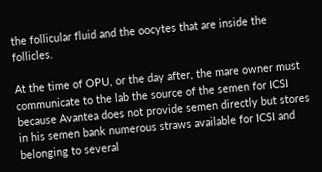the follicular fluid and the oocytes that are inside the follicles.

At the time of OPU, or the day after, the mare owner must communicate to the lab the source of the semen for ICSI because Avantea does not provide semen directly but stores in his semen bank numerous straws available for ICSI and belonging to several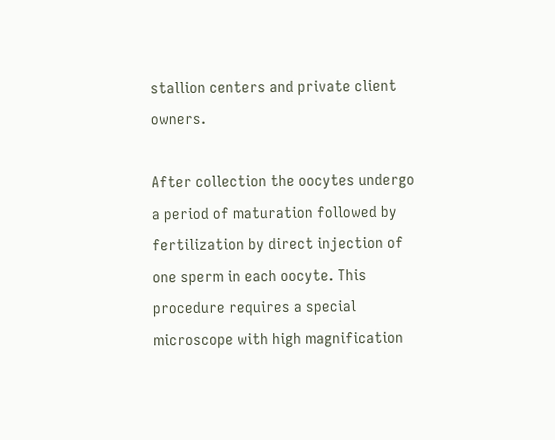stallion centers and private client owners.

After collection the oocytes undergo a period of maturation followed by fertilization by direct injection of one sperm in each oocyte. This procedure requires a special microscope with high magnification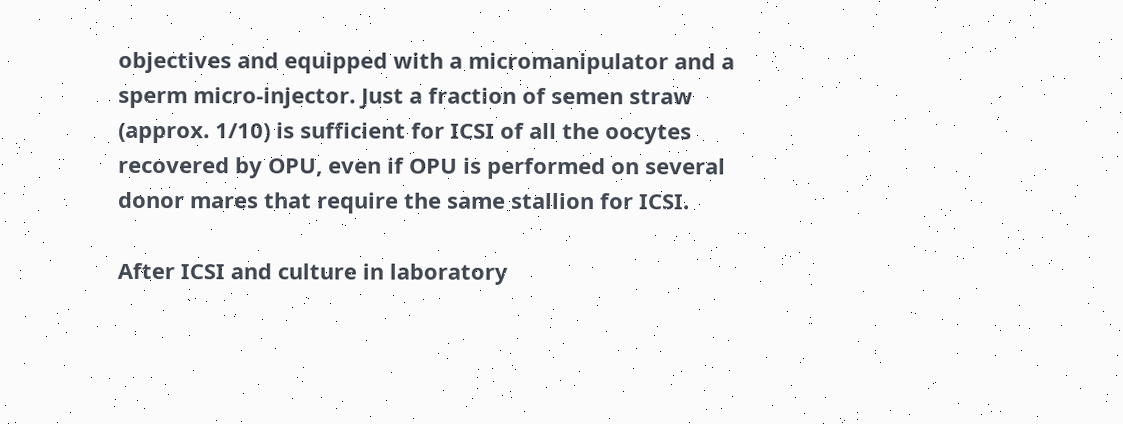objectives and equipped with a micromanipulator and a sperm micro-injector. Just a fraction of semen straw (approx. 1/10) is sufficient for ICSI of all the oocytes recovered by OPU, even if OPU is performed on several donor mares that require the same stallion for ICSI.

After ICSI and culture in laboratory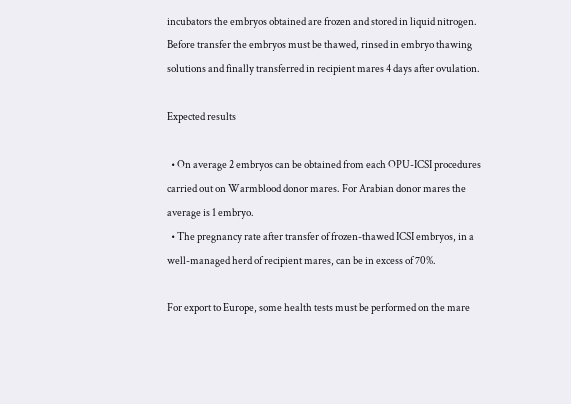incubators the embryos obtained are frozen and stored in liquid nitrogen. Before transfer the embryos must be thawed, rinsed in embryo thawing solutions and finally transferred in recipient mares 4 days after ovulation.

Expected results

  • On average 2 embryos can be obtained from each OPU-ICSI procedures carried out on Warmblood donor mares. For Arabian donor mares the average is 1 embryo.
  • The pregnancy rate after transfer of frozen-thawed ICSI embryos, in a well-managed herd of recipient mares, can be in excess of 70%.

For export to Europe, some health tests must be performed on the mare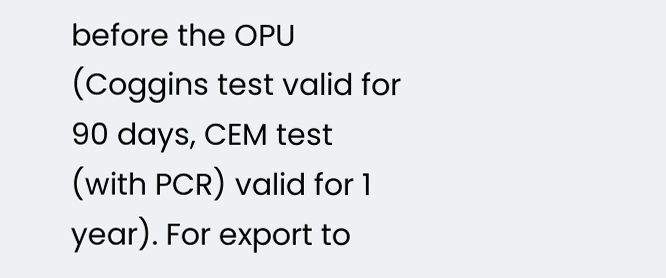before the OPU (Coggins test valid for 90 days, CEM test (with PCR) valid for 1 year). For export to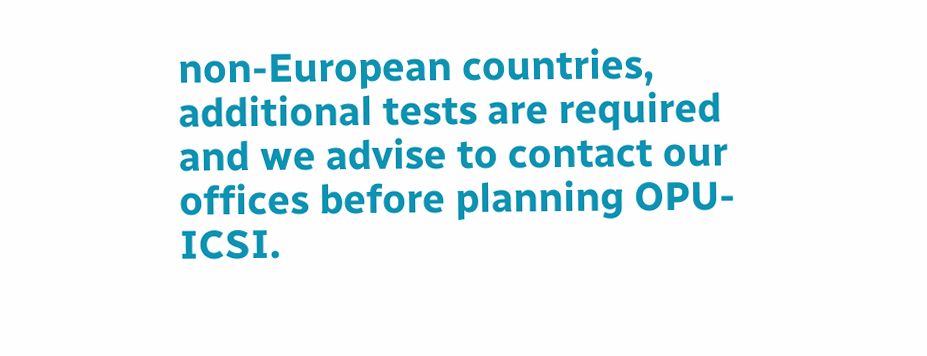non-European countries, additional tests are required and we advise to contact our offices before planning OPU-ICSI.